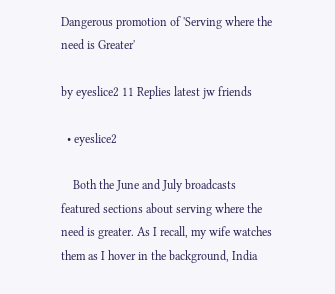Dangerous promotion of 'Serving where the need is Greater'

by eyeslice2 11 Replies latest jw friends

  • eyeslice2

    Both the June and July broadcasts featured sections about serving where the need is greater. As I recall, my wife watches them as I hover in the background, India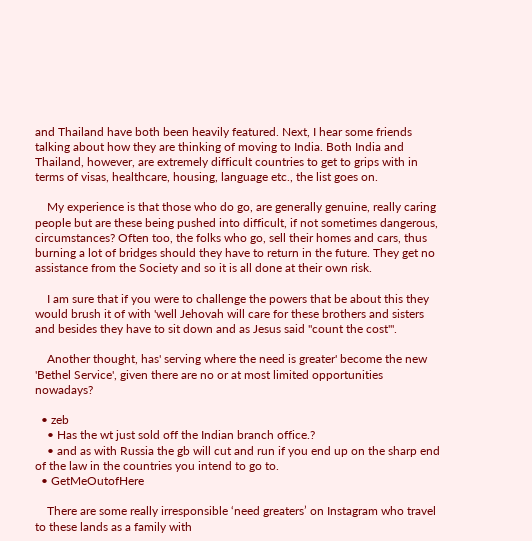and Thailand have both been heavily featured. Next, I hear some friends talking about how they are thinking of moving to India. Both India and Thailand, however, are extremely difficult countries to get to grips with in terms of visas, healthcare, housing, language etc., the list goes on.

    My experience is that those who do go, are generally genuine, really caring people but are these being pushed into difficult, if not sometimes dangerous, circumstances? Often too, the folks who go, sell their homes and cars, thus burning a lot of bridges should they have to return in the future. They get no assistance from the Society and so it is all done at their own risk.

    I am sure that if you were to challenge the powers that be about this they would brush it of with 'well Jehovah will care for these brothers and sisters and besides they have to sit down and as Jesus said "count the cost"'.

    Another thought, has' serving where the need is greater' become the new 'Bethel Service', given there are no or at most limited opportunities nowadays?

  • zeb
    • Has the wt just sold off the Indian branch office.?
    • and as with Russia the gb will cut and run if you end up on the sharp end of the law in the countries you intend to go to.
  • GetMeOutofHere

    There are some really irresponsible ‘need greaters’ on Instagram who travel to these lands as a family with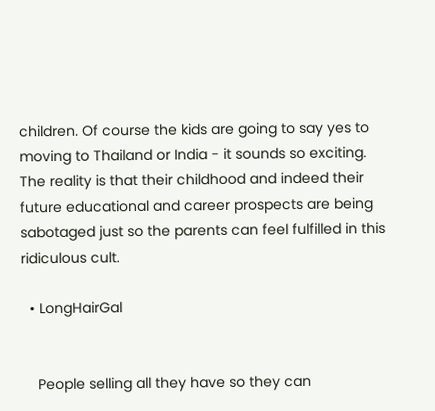children. Of course the kids are going to say yes to moving to Thailand or India - it sounds so exciting. The reality is that their childhood and indeed their future educational and career prospects are being sabotaged just so the parents can feel fulfilled in this ridiculous cult.

  • LongHairGal


    People selling all they have so they can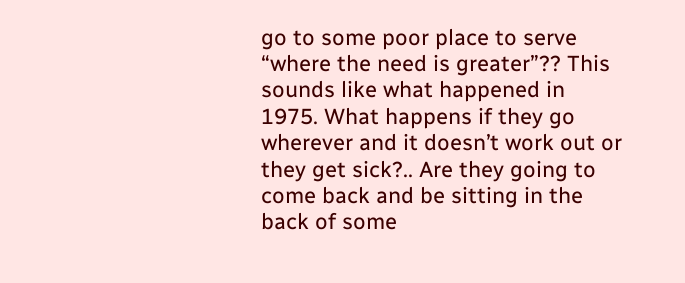go to some poor place to serve “where the need is greater”?? This sounds like what happened in 1975. What happens if they go wherever and it doesn’t work out or they get sick?.. Are they going to come back and be sitting in the back of some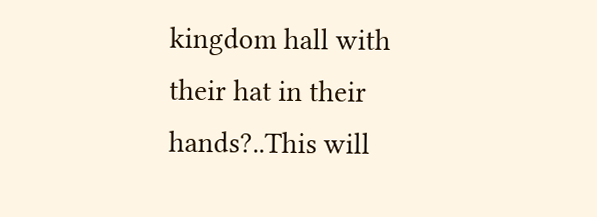kingdom hall with their hat in their hands?..This will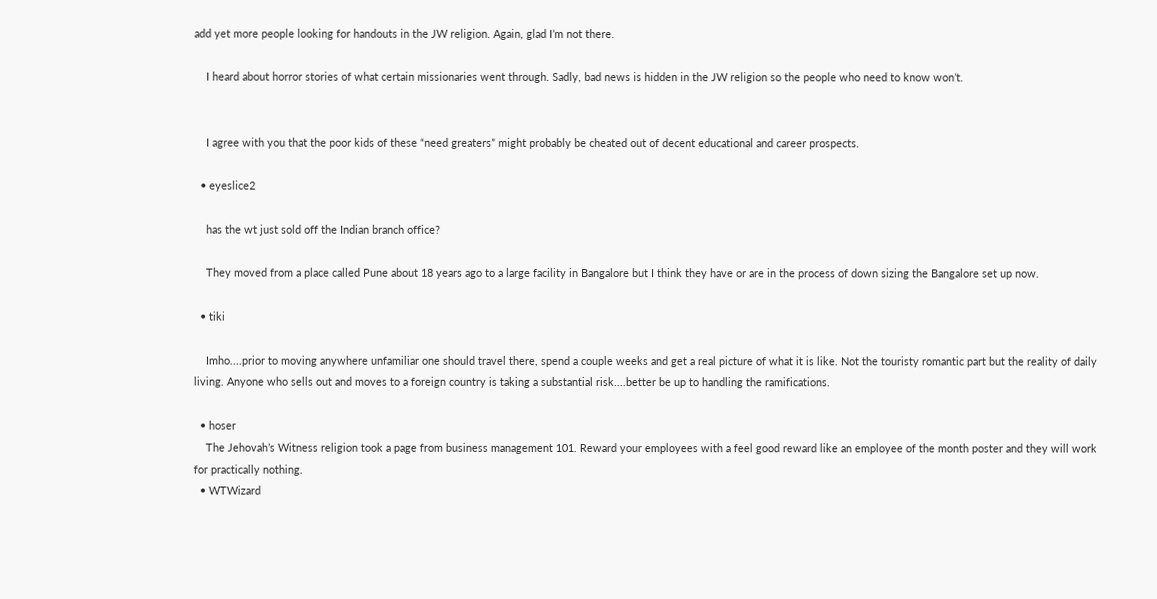add yet more people looking for handouts in the JW religion. Again, glad I’m not there.

    I heard about horror stories of what certain missionaries went through. Sadly, bad news is hidden in the JW religion so the people who need to know won’t.


    I agree with you that the poor kids of these “need greaters” might probably be cheated out of decent educational and career prospects.

  • eyeslice2

    has the wt just sold off the Indian branch office?

    They moved from a place called Pune about 18 years ago to a large facility in Bangalore but I think they have or are in the process of down sizing the Bangalore set up now.

  • tiki

    Imho....prior to moving anywhere unfamiliar one should travel there, spend a couple weeks and get a real picture of what it is like. Not the touristy romantic part but the reality of daily living. Anyone who sells out and moves to a foreign country is taking a substantial risk....better be up to handling the ramifications.

  • hoser
    The Jehovah’s Witness religion took a page from business management 101. Reward your employees with a feel good reward like an employee of the month poster and they will work for practically nothing.
  • WTWizard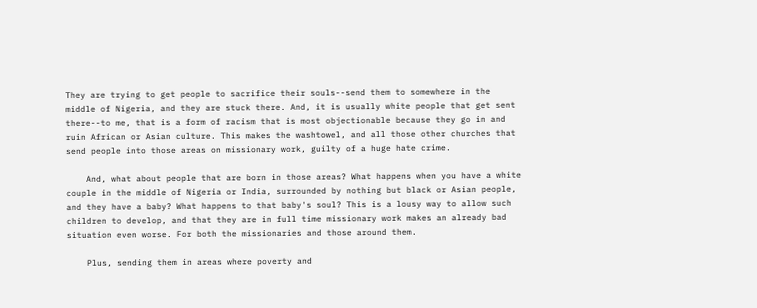They are trying to get people to sacrifice their souls--send them to somewhere in the middle of Nigeria, and they are stuck there. And, it is usually white people that get sent there--to me, that is a form of racism that is most objectionable because they go in and ruin African or Asian culture. This makes the washtowel, and all those other churches that send people into those areas on missionary work, guilty of a huge hate crime.

    And, what about people that are born in those areas? What happens when you have a white couple in the middle of Nigeria or India, surrounded by nothing but black or Asian people, and they have a baby? What happens to that baby's soul? This is a lousy way to allow such children to develop, and that they are in full time missionary work makes an already bad situation even worse. For both the missionaries and those around them.

    Plus, sending them in areas where poverty and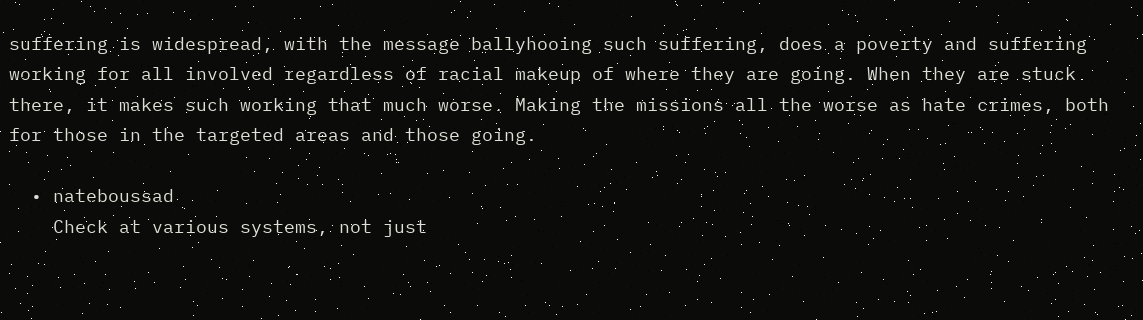suffering is widespread, with the message ballyhooing such suffering, does a poverty and suffering working for all involved regardless of racial makeup of where they are going. When they are stuck there, it makes such working that much worse. Making the missions all the worse as hate crimes, both for those in the targeted areas and those going.

  • nateboussad
    Check at various systems, not just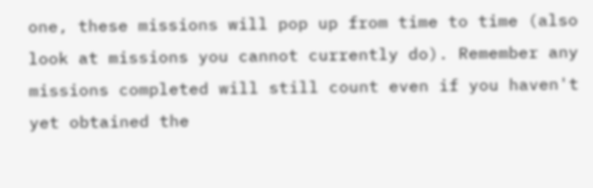one, these missions will pop up from time to time (also look at missions you cannot currently do). Remember any missions completed will still count even if you haven't yet obtained the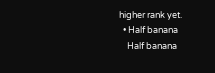higher rank yet.
  • Half banana
    Half banana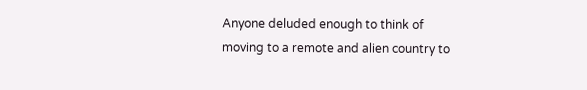Anyone deluded enough to think of moving to a remote and alien country to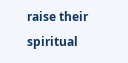raise their spiritual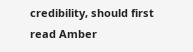credibility, should first read Amber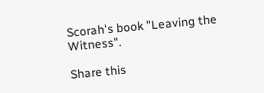Scorah's book "Leaving the Witness".

Share this